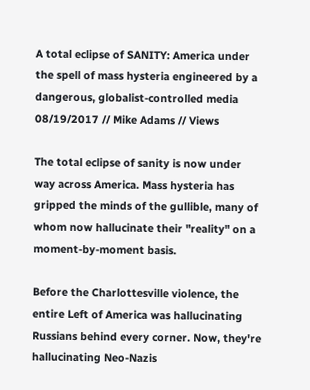A total eclipse of SANITY: America under the spell of mass hysteria engineered by a dangerous, globalist-controlled media
08/19/2017 // Mike Adams // Views

The total eclipse of sanity is now under way across America. Mass hysteria has gripped the minds of the gullible, many of whom now hallucinate their "reality" on a moment-by-moment basis.

Before the Charlottesville violence, the entire Left of America was hallucinating Russians behind every corner. Now, they're hallucinating Neo-Nazis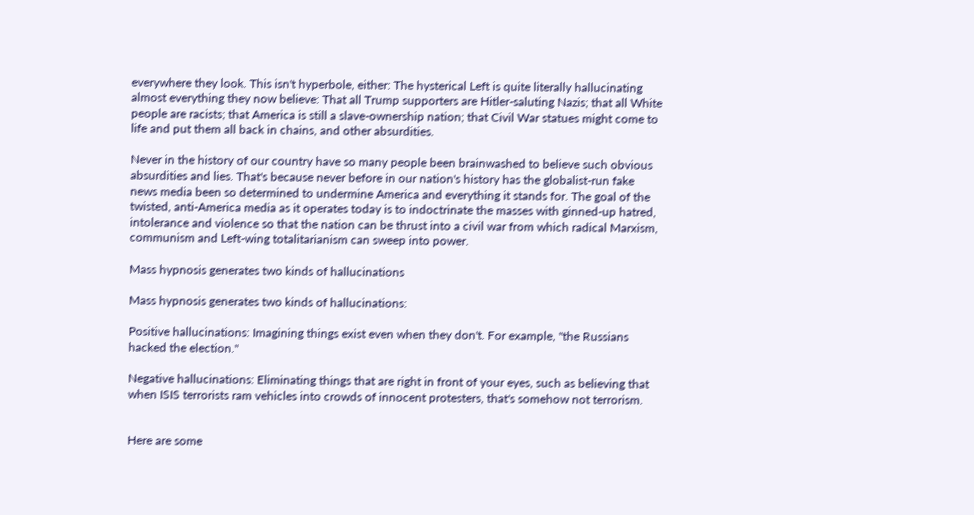everywhere they look. This isn't hyperbole, either: The hysterical Left is quite literally hallucinating almost everything they now believe: That all Trump supporters are Hitler-saluting Nazis; that all White people are racists; that America is still a slave-ownership nation; that Civil War statues might come to life and put them all back in chains, and other absurdities.

Never in the history of our country have so many people been brainwashed to believe such obvious absurdities and lies. That's because never before in our nation's history has the globalist-run fake news media been so determined to undermine America and everything it stands for. The goal of the twisted, anti-America media as it operates today is to indoctrinate the masses with ginned-up hatred, intolerance and violence so that the nation can be thrust into a civil war from which radical Marxism, communism and Left-wing totalitarianism can sweep into power.

Mass hypnosis generates two kinds of hallucinations

Mass hypnosis generates two kinds of hallucinations:

Positive hallucinations: Imagining things exist even when they don't. For example, "the Russians hacked the election."

Negative hallucinations: Eliminating things that are right in front of your eyes, such as believing that when ISIS terrorists ram vehicles into crowds of innocent protesters, that's somehow not terrorism.


Here are some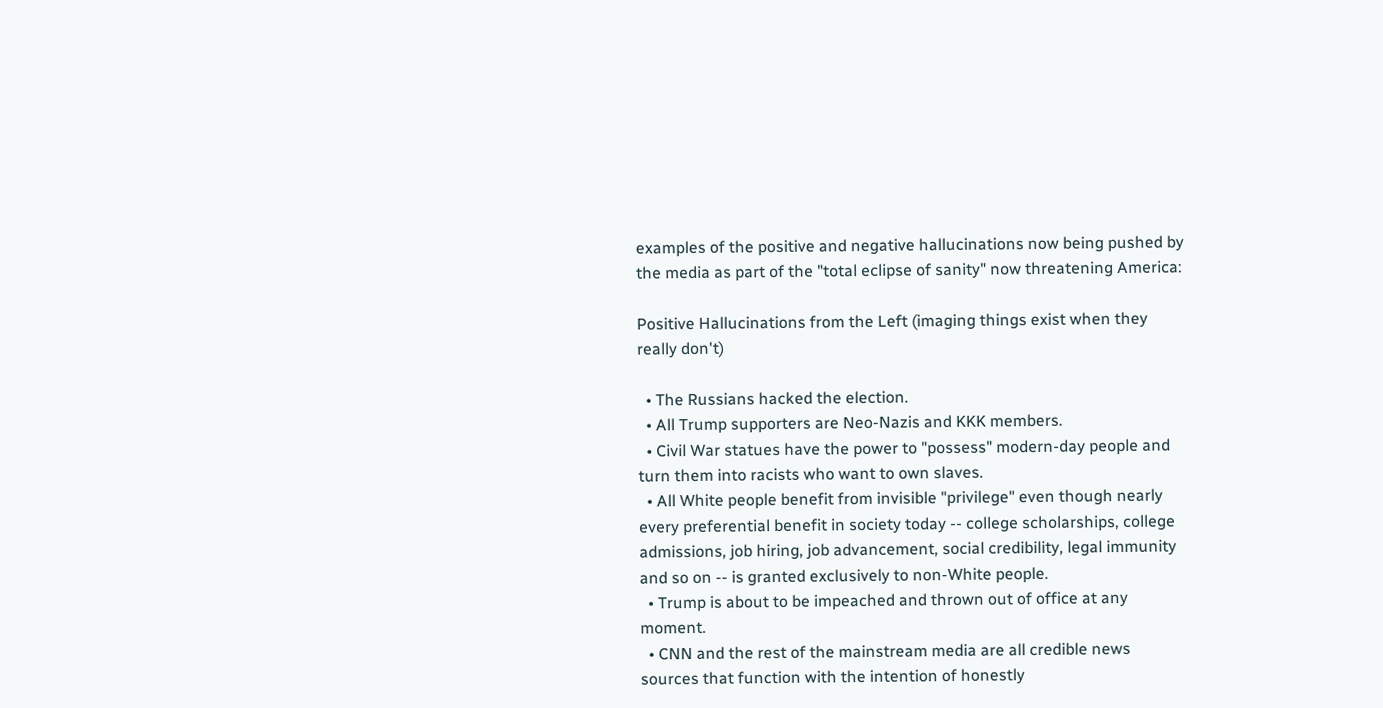examples of the positive and negative hallucinations now being pushed by the media as part of the "total eclipse of sanity" now threatening America:

Positive Hallucinations from the Left (imaging things exist when they really don't)

  • The Russians hacked the election.
  • All Trump supporters are Neo-Nazis and KKK members.
  • Civil War statues have the power to "possess" modern-day people and turn them into racists who want to own slaves.
  • All White people benefit from invisible "privilege" even though nearly every preferential benefit in society today -- college scholarships, college admissions, job hiring, job advancement, social credibility, legal immunity and so on -- is granted exclusively to non-White people.
  • Trump is about to be impeached and thrown out of office at any moment.
  • CNN and the rest of the mainstream media are all credible news sources that function with the intention of honestly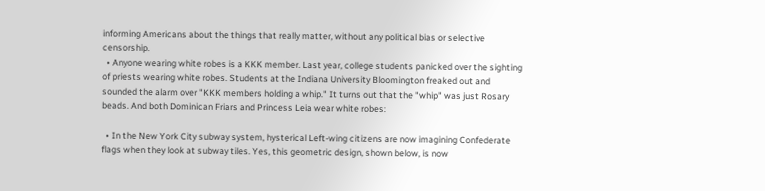informing Americans about the things that really matter, without any political bias or selective censorship.
  • Anyone wearing white robes is a KKK member. Last year, college students panicked over the sighting of priests wearing white robes. Students at the Indiana University Bloomington freaked out and sounded the alarm over "KKK members holding a whip." It turns out that the "whip" was just Rosary beads. And both Dominican Friars and Princess Leia wear white robes:

  • In the New York City subway system, hysterical Left-wing citizens are now imagining Confederate flags when they look at subway tiles. Yes, this geometric design, shown below, is now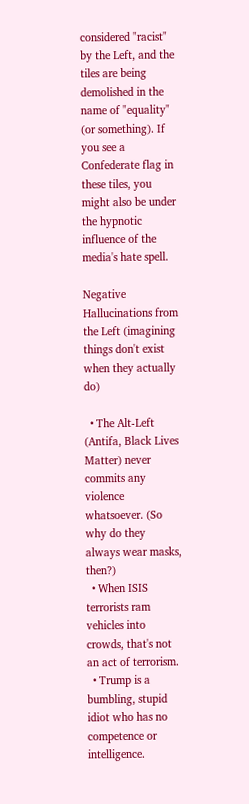considered "racist" by the Left, and the tiles are being demolished in the name of "equality" (or something). If you see a Confederate flag in these tiles, you might also be under the hypnotic influence of the media's hate spell.

Negative Hallucinations from the Left (imagining things don't exist when they actually do)

  • The Alt-Left (Antifa, Black Lives Matter) never commits any violence whatsoever. (So why do they always wear masks, then?)
  • When ISIS terrorists ram vehicles into crowds, that's not an act of terrorism.
  • Trump is a bumbling, stupid idiot who has no competence or intelligence.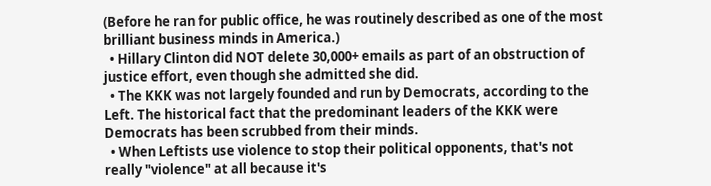(Before he ran for public office, he was routinely described as one of the most brilliant business minds in America.)
  • Hillary Clinton did NOT delete 30,000+ emails as part of an obstruction of justice effort, even though she admitted she did.
  • The KKK was not largely founded and run by Democrats, according to the Left. The historical fact that the predominant leaders of the KKK were Democrats has been scrubbed from their minds.
  • When Leftists use violence to stop their political opponents, that's not really "violence" at all because it's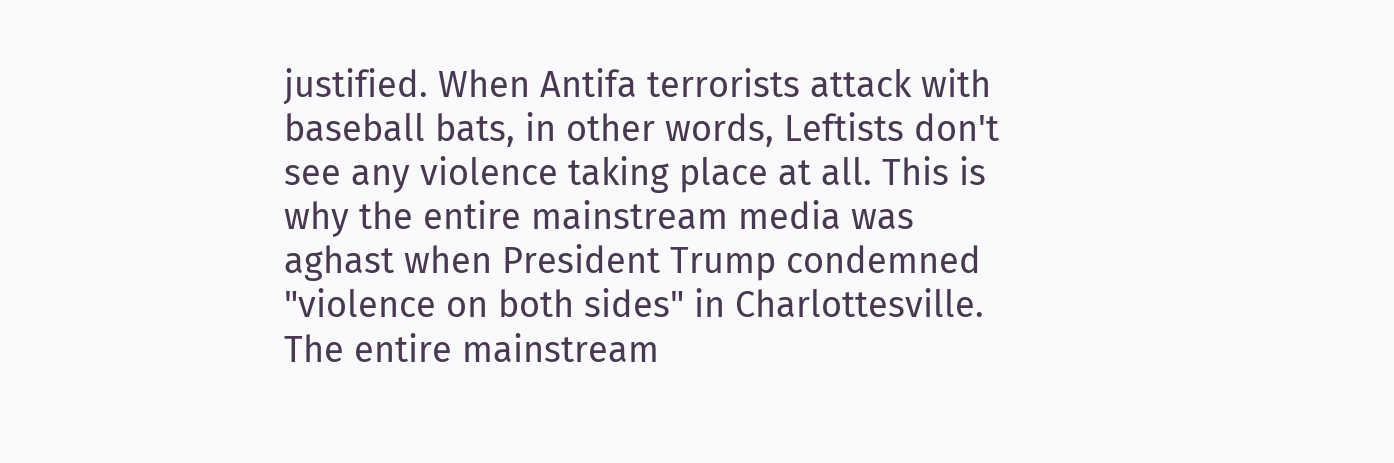justified. When Antifa terrorists attack with baseball bats, in other words, Leftists don't see any violence taking place at all. This is why the entire mainstream media was aghast when President Trump condemned "violence on both sides" in Charlottesville. The entire mainstream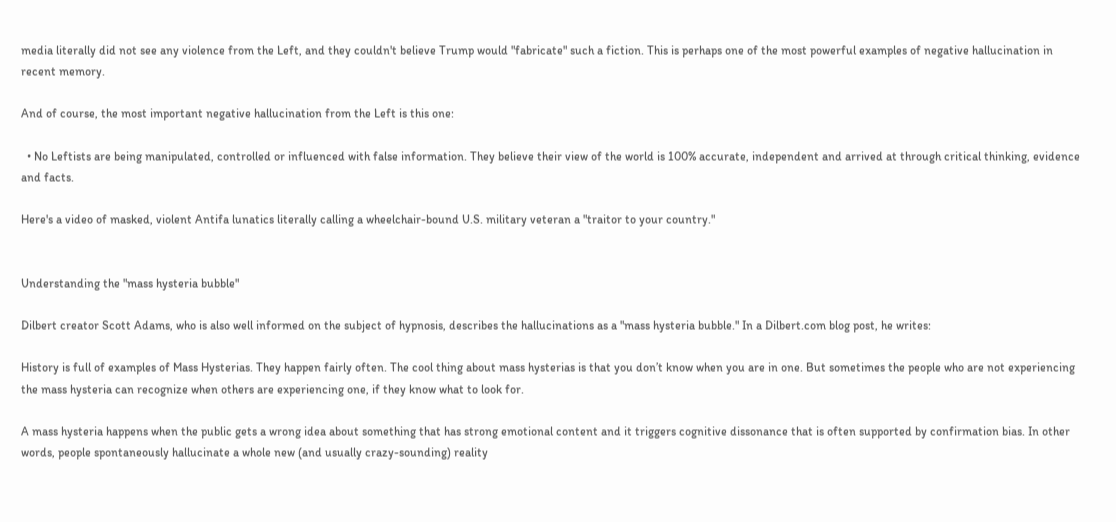media literally did not see any violence from the Left, and they couldn't believe Trump would "fabricate" such a fiction. This is perhaps one of the most powerful examples of negative hallucination in recent memory.

And of course, the most important negative hallucination from the Left is this one:

  • No Leftists are being manipulated, controlled or influenced with false information. They believe their view of the world is 100% accurate, independent and arrived at through critical thinking, evidence and facts.

Here's a video of masked, violent Antifa lunatics literally calling a wheelchair-bound U.S. military veteran a "traitor to your country."


Understanding the "mass hysteria bubble"

Dilbert creator Scott Adams, who is also well informed on the subject of hypnosis, describes the hallucinations as a "mass hysteria bubble." In a Dilbert.com blog post, he writes:

History is full of examples of Mass Hysterias. They happen fairly often. The cool thing about mass hysterias is that you don’t know when you are in one. But sometimes the people who are not experiencing the mass hysteria can recognize when others are experiencing one, if they know what to look for.

A mass hysteria happens when the public gets a wrong idea about something that has strong emotional content and it triggers cognitive dissonance that is often supported by confirmation bias. In other words, people spontaneously hallucinate a whole new (and usually crazy-sounding) reality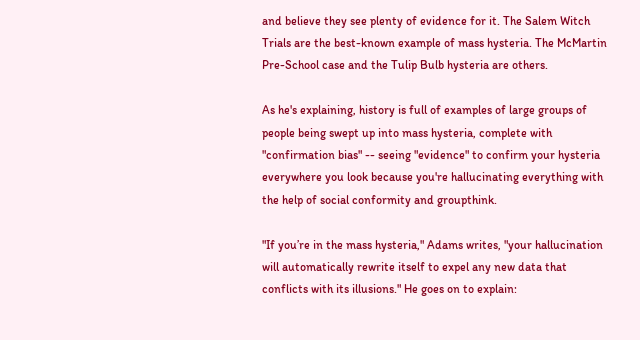and believe they see plenty of evidence for it. The Salem Witch Trials are the best-known example of mass hysteria. The McMartin Pre-School case and the Tulip Bulb hysteria are others.

As he's explaining, history is full of examples of large groups of people being swept up into mass hysteria, complete with "confirmation bias" -- seeing "evidence" to confirm your hysteria everywhere you look because you're hallucinating everything with the help of social conformity and groupthink.

"If you’re in the mass hysteria," Adams writes, "your hallucination will automatically rewrite itself to expel any new data that conflicts with its illusions." He goes on to explain: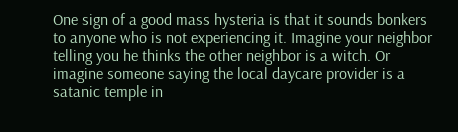One sign of a good mass hysteria is that it sounds bonkers to anyone who is not experiencing it. Imagine your neighbor telling you he thinks the other neighbor is a witch. Or imagine someone saying the local daycare provider is a satanic temple in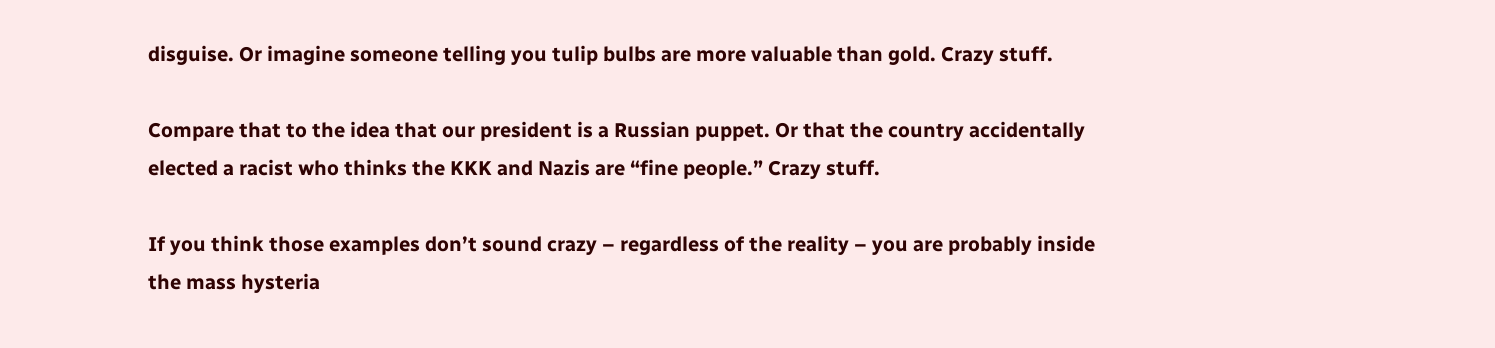disguise. Or imagine someone telling you tulip bulbs are more valuable than gold. Crazy stuff.

Compare that to the idea that our president is a Russian puppet. Or that the country accidentally elected a racist who thinks the KKK and Nazis are “fine people.” Crazy stuff.

If you think those examples don’t sound crazy – regardless of the reality – you are probably inside the mass hysteria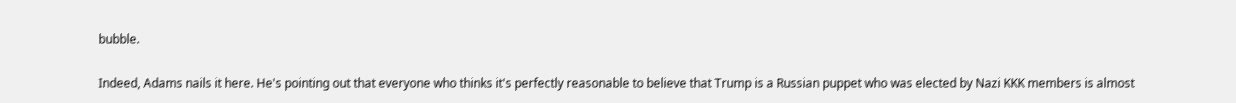bubble.

Indeed, Adams nails it here. He's pointing out that everyone who thinks it's perfectly reasonable to believe that Trump is a Russian puppet who was elected by Nazi KKK members is almost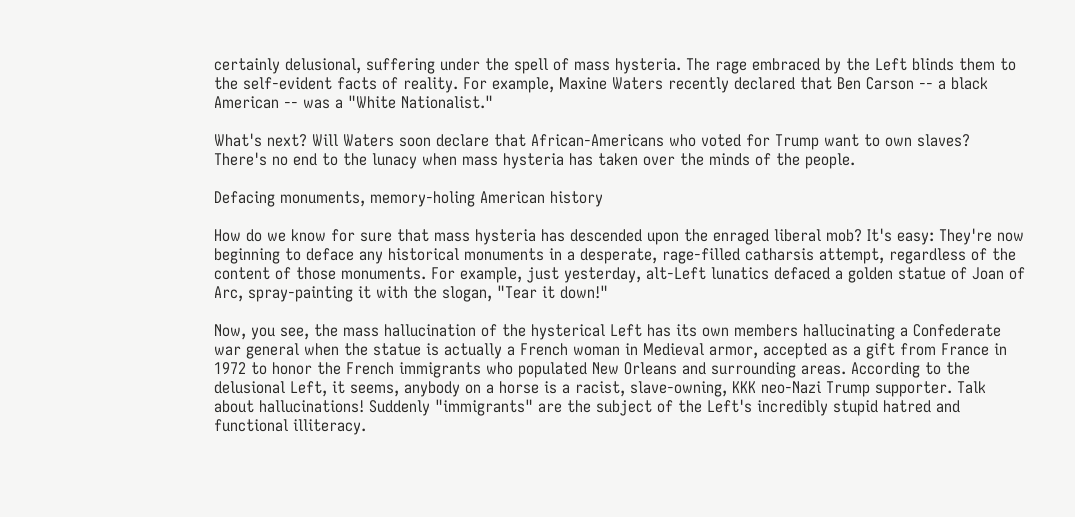certainly delusional, suffering under the spell of mass hysteria. The rage embraced by the Left blinds them to the self-evident facts of reality. For example, Maxine Waters recently declared that Ben Carson -- a black American -- was a "White Nationalist."

What's next? Will Waters soon declare that African-Americans who voted for Trump want to own slaves? There's no end to the lunacy when mass hysteria has taken over the minds of the people.

Defacing monuments, memory-holing American history

How do we know for sure that mass hysteria has descended upon the enraged liberal mob? It's easy: They're now beginning to deface any historical monuments in a desperate, rage-filled catharsis attempt, regardless of the content of those monuments. For example, just yesterday, alt-Left lunatics defaced a golden statue of Joan of Arc, spray-painting it with the slogan, "Tear it down!"

Now, you see, the mass hallucination of the hysterical Left has its own members hallucinating a Confederate war general when the statue is actually a French woman in Medieval armor, accepted as a gift from France in 1972 to honor the French immigrants who populated New Orleans and surrounding areas. According to the delusional Left, it seems, anybody on a horse is a racist, slave-owning, KKK neo-Nazi Trump supporter. Talk about hallucinations! Suddenly "immigrants" are the subject of the Left's incredibly stupid hatred and functional illiteracy.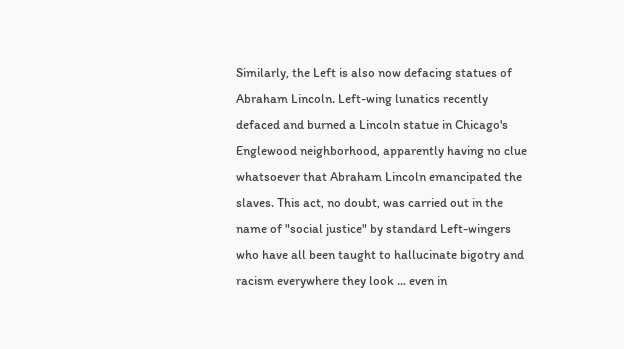Similarly, the Left is also now defacing statues of Abraham Lincoln. Left-wing lunatics recently defaced and burned a Lincoln statue in Chicago's Englewood neighborhood, apparently having no clue whatsoever that Abraham Lincoln emancipated the slaves. This act, no doubt, was carried out in the name of "social justice" by standard Left-wingers who have all been taught to hallucinate bigotry and racism everywhere they look ... even in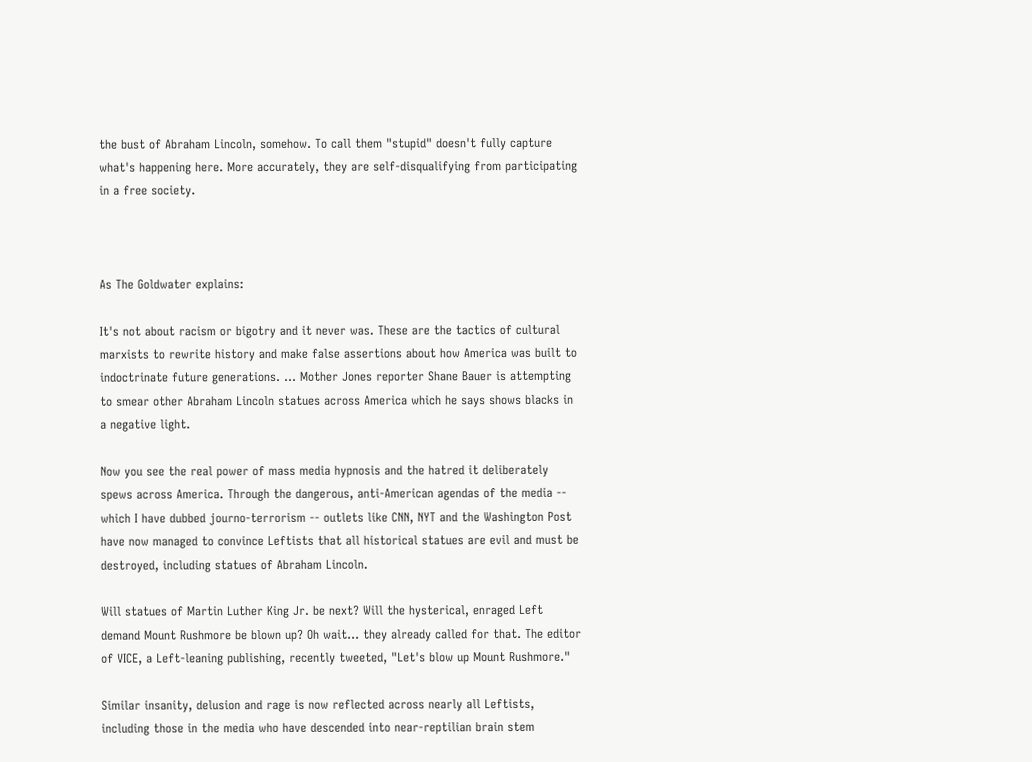the bust of Abraham Lincoln, somehow. To call them "stupid" doesn't fully capture what's happening here. More accurately, they are self-disqualifying from participating in a free society.



As The Goldwater explains:

It's not about racism or bigotry and it never was. These are the tactics of cultural marxists to rewrite history and make false assertions about how America was built to indoctrinate future generations. ... Mother Jones reporter Shane Bauer is attempting to smear other Abraham Lincoln statues across America which he says shows blacks in a negative light.

Now you see the real power of mass media hypnosis and the hatred it deliberately spews across America. Through the dangerous, anti-American agendas of the media -- which I have dubbed journo-terrorism -- outlets like CNN, NYT and the Washington Post have now managed to convince Leftists that all historical statues are evil and must be destroyed, including statues of Abraham Lincoln.

Will statues of Martin Luther King Jr. be next? Will the hysterical, enraged Left demand Mount Rushmore be blown up? Oh wait... they already called for that. The editor of VICE, a Left-leaning publishing, recently tweeted, "Let's blow up Mount Rushmore."

Similar insanity, delusion and rage is now reflected across nearly all Leftists, including those in the media who have descended into near-reptilian brain stem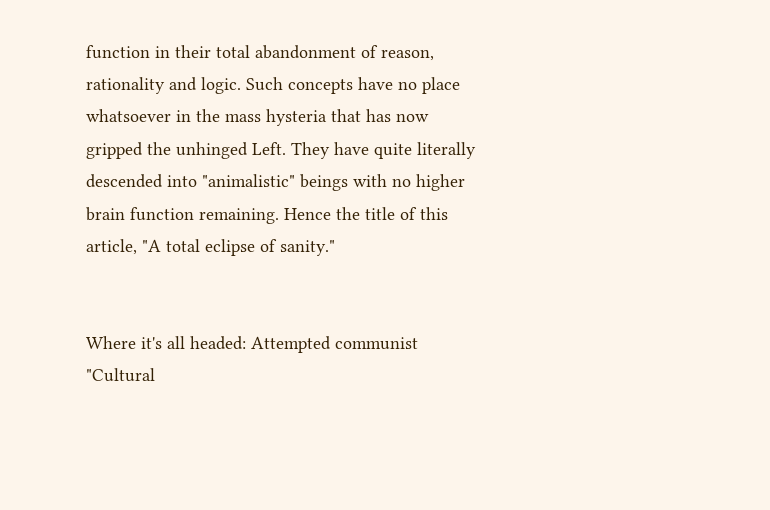function in their total abandonment of reason, rationality and logic. Such concepts have no place whatsoever in the mass hysteria that has now gripped the unhinged Left. They have quite literally descended into "animalistic" beings with no higher brain function remaining. Hence the title of this article, "A total eclipse of sanity."


Where it's all headed: Attempted communist "Cultural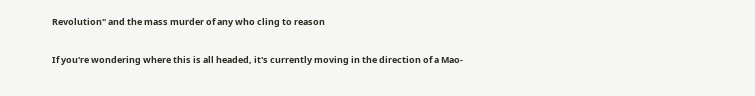Revolution" and the mass murder of any who cling to reason

If you're wondering where this is all headed, it's currently moving in the direction of a Mao-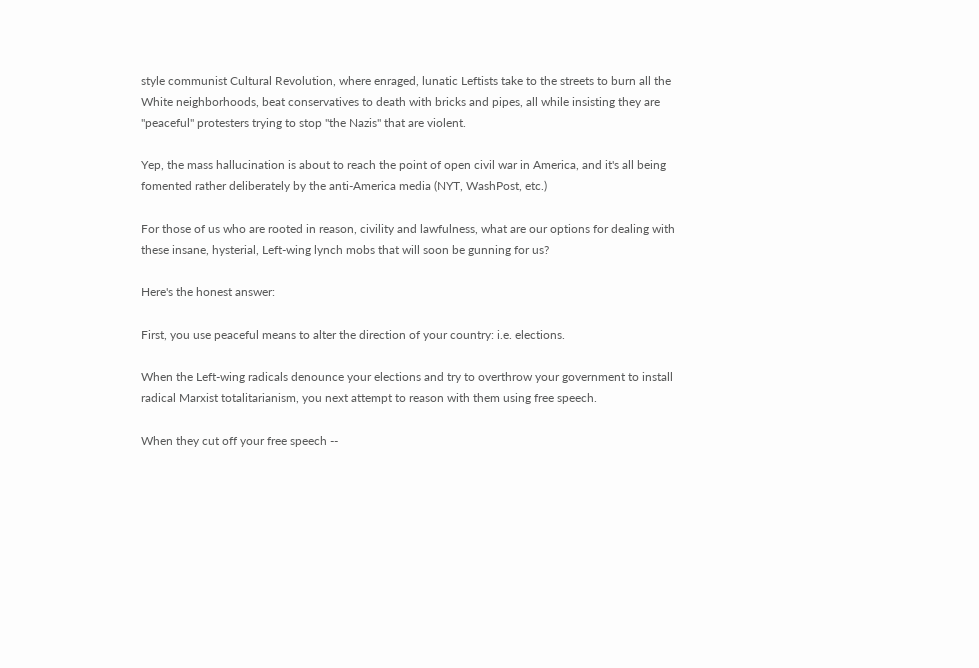style communist Cultural Revolution, where enraged, lunatic Leftists take to the streets to burn all the White neighborhoods, beat conservatives to death with bricks and pipes, all while insisting they are "peaceful" protesters trying to stop "the Nazis" that are violent.

Yep, the mass hallucination is about to reach the point of open civil war in America, and it's all being fomented rather deliberately by the anti-America media (NYT, WashPost, etc.)

For those of us who are rooted in reason, civility and lawfulness, what are our options for dealing with these insane, hysterial, Left-wing lynch mobs that will soon be gunning for us?

Here's the honest answer:

First, you use peaceful means to alter the direction of your country: i.e. elections.

When the Left-wing radicals denounce your elections and try to overthrow your government to install radical Marxist totalitarianism, you next attempt to reason with them using free speech.

When they cut off your free speech --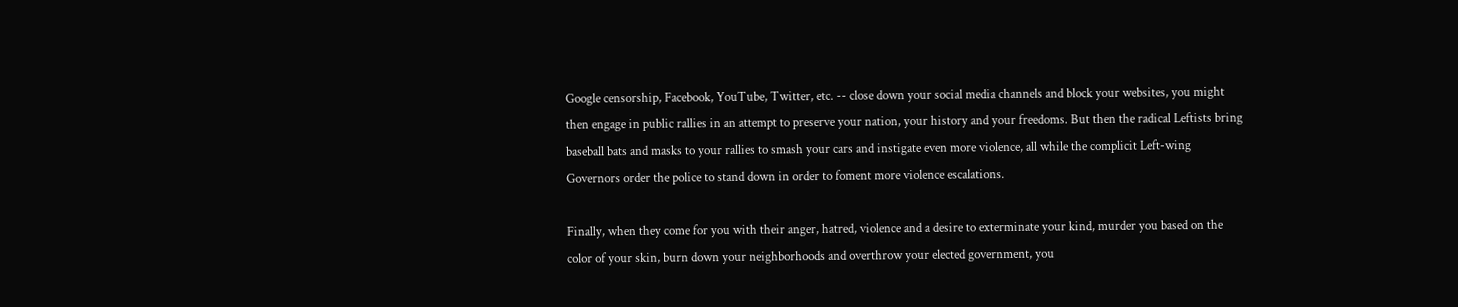Google censorship, Facebook, YouTube, Twitter, etc. -- close down your social media channels and block your websites, you might then engage in public rallies in an attempt to preserve your nation, your history and your freedoms. But then the radical Leftists bring baseball bats and masks to your rallies to smash your cars and instigate even more violence, all while the complicit Left-wing Governors order the police to stand down in order to foment more violence escalations.

Finally, when they come for you with their anger, hatred, violence and a desire to exterminate your kind, murder you based on the color of your skin, burn down your neighborhoods and overthrow your elected government, you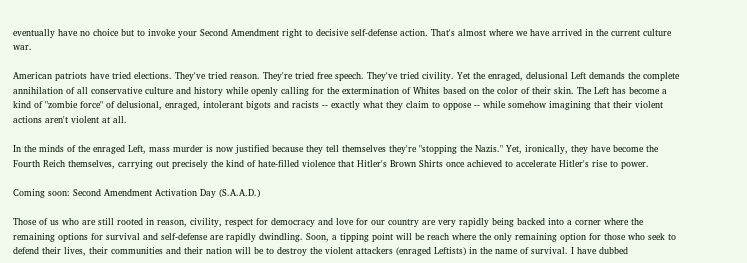eventually have no choice but to invoke your Second Amendment right to decisive self-defense action. That's almost where we have arrived in the current culture war.

American patriots have tried elections. They've tried reason. They're tried free speech. They've tried civility. Yet the enraged, delusional Left demands the complete annihilation of all conservative culture and history while openly calling for the extermination of Whites based on the color of their skin. The Left has become a kind of "zombie force" of delusional, enraged, intolerant bigots and racists -- exactly what they claim to oppose -- while somehow imagining that their violent actions aren't violent at all.

In the minds of the enraged Left, mass murder is now justified because they tell themselves they're "stopping the Nazis." Yet, ironically, they have become the Fourth Reich themselves, carrying out precisely the kind of hate-filled violence that Hitler's Brown Shirts once achieved to accelerate Hitler's rise to power.

Coming soon: Second Amendment Activation Day (S.A.A.D.)

Those of us who are still rooted in reason, civility, respect for democracy and love for our country are very rapidly being backed into a corner where the remaining options for survival and self-defense are rapidly dwindling. Soon, a tipping point will be reach where the only remaining option for those who seek to defend their lives, their communities and their nation will be to destroy the violent attackers (enraged Leftists) in the name of survival. I have dubbed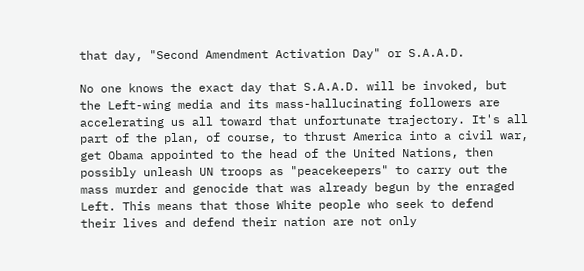that day, "Second Amendment Activation Day" or S.A.A.D.

No one knows the exact day that S.A.A.D. will be invoked, but the Left-wing media and its mass-hallucinating followers are accelerating us all toward that unfortunate trajectory. It's all part of the plan, of course, to thrust America into a civil war, get Obama appointed to the head of the United Nations, then possibly unleash UN troops as "peacekeepers" to carry out the mass murder and genocide that was already begun by the enraged Left. This means that those White people who seek to defend their lives and defend their nation are not only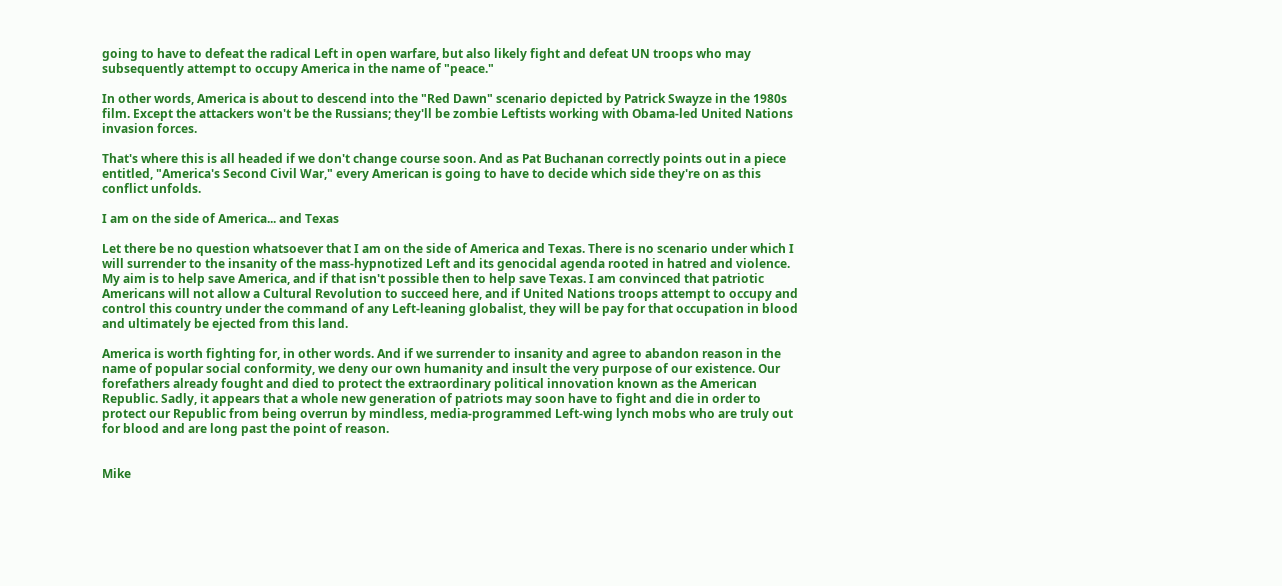going to have to defeat the radical Left in open warfare, but also likely fight and defeat UN troops who may subsequently attempt to occupy America in the name of "peace."

In other words, America is about to descend into the "Red Dawn" scenario depicted by Patrick Swayze in the 1980s film. Except the attackers won't be the Russians; they'll be zombie Leftists working with Obama-led United Nations invasion forces.

That's where this is all headed if we don't change course soon. And as Pat Buchanan correctly points out in a piece entitled, "America's Second Civil War," every American is going to have to decide which side they're on as this conflict unfolds.

I am on the side of America... and Texas

Let there be no question whatsoever that I am on the side of America and Texas. There is no scenario under which I will surrender to the insanity of the mass-hypnotized Left and its genocidal agenda rooted in hatred and violence. My aim is to help save America, and if that isn't possible then to help save Texas. I am convinced that patriotic Americans will not allow a Cultural Revolution to succeed here, and if United Nations troops attempt to occupy and control this country under the command of any Left-leaning globalist, they will be pay for that occupation in blood and ultimately be ejected from this land.

America is worth fighting for, in other words. And if we surrender to insanity and agree to abandon reason in the name of popular social conformity, we deny our own humanity and insult the very purpose of our existence. Our forefathers already fought and died to protect the extraordinary political innovation known as the American Republic. Sadly, it appears that a whole new generation of patriots may soon have to fight and die in order to protect our Republic from being overrun by mindless, media-programmed Left-wing lynch mobs who are truly out for blood and are long past the point of reason.


Mike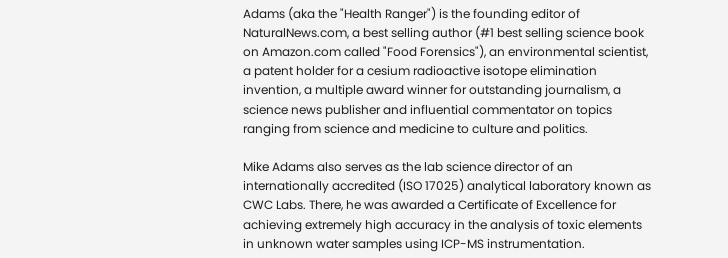Adams (aka the "Health Ranger") is the founding editor of NaturalNews.com, a best selling author (#1 best selling science book on Amazon.com called "Food Forensics"), an environmental scientist, a patent holder for a cesium radioactive isotope elimination invention, a multiple award winner for outstanding journalism, a science news publisher and influential commentator on topics ranging from science and medicine to culture and politics.

Mike Adams also serves as the lab science director of an internationally accredited (ISO 17025) analytical laboratory known as CWC Labs. There, he was awarded a Certificate of Excellence for achieving extremely high accuracy in the analysis of toxic elements in unknown water samples using ICP-MS instrumentation.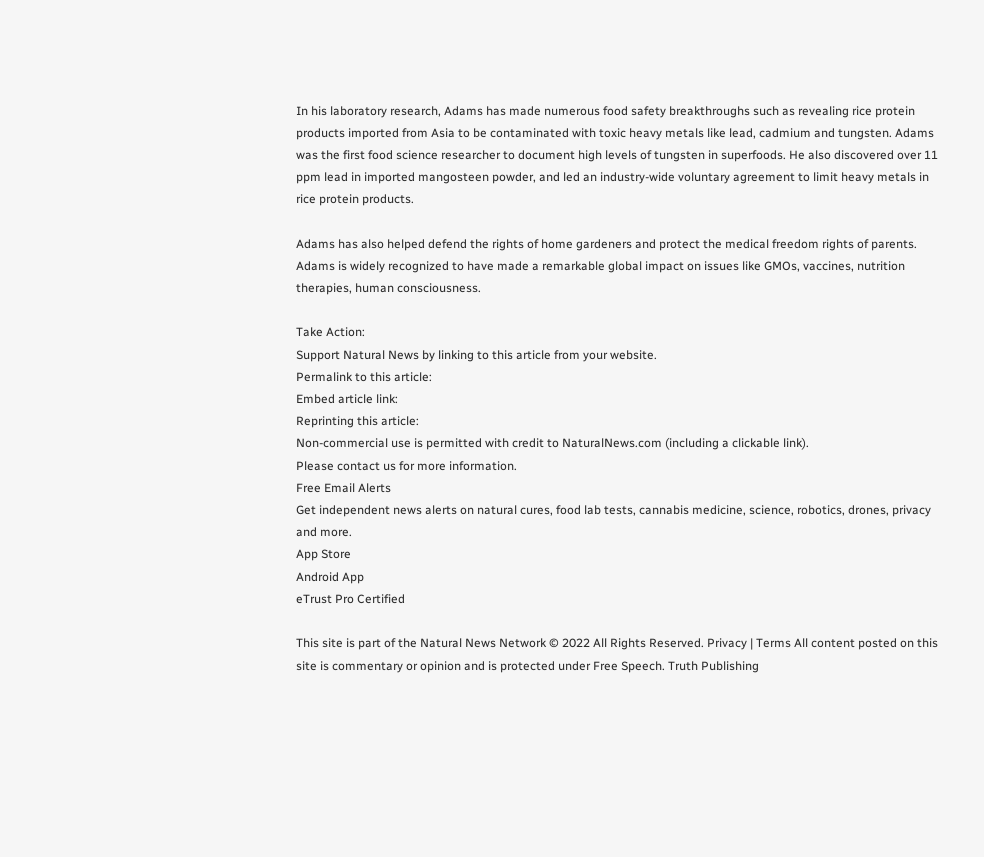In his laboratory research, Adams has made numerous food safety breakthroughs such as revealing rice protein products imported from Asia to be contaminated with toxic heavy metals like lead, cadmium and tungsten. Adams was the first food science researcher to document high levels of tungsten in superfoods. He also discovered over 11 ppm lead in imported mangosteen powder, and led an industry-wide voluntary agreement to limit heavy metals in rice protein products.

Adams has also helped defend the rights of home gardeners and protect the medical freedom rights of parents. Adams is widely recognized to have made a remarkable global impact on issues like GMOs, vaccines, nutrition therapies, human consciousness.

Take Action:
Support Natural News by linking to this article from your website.
Permalink to this article:
Embed article link:
Reprinting this article:
Non-commercial use is permitted with credit to NaturalNews.com (including a clickable link).
Please contact us for more information.
Free Email Alerts
Get independent news alerts on natural cures, food lab tests, cannabis medicine, science, robotics, drones, privacy and more.
App Store
Android App
eTrust Pro Certified

This site is part of the Natural News Network © 2022 All Rights Reserved. Privacy | Terms All content posted on this site is commentary or opinion and is protected under Free Speech. Truth Publishing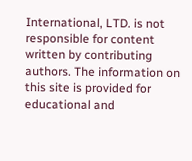International, LTD. is not responsible for content written by contributing authors. The information on this site is provided for educational and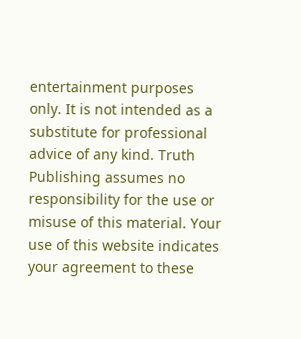entertainment purposes only. It is not intended as a substitute for professional advice of any kind. Truth Publishing assumes no responsibility for the use or misuse of this material. Your use of this website indicates your agreement to these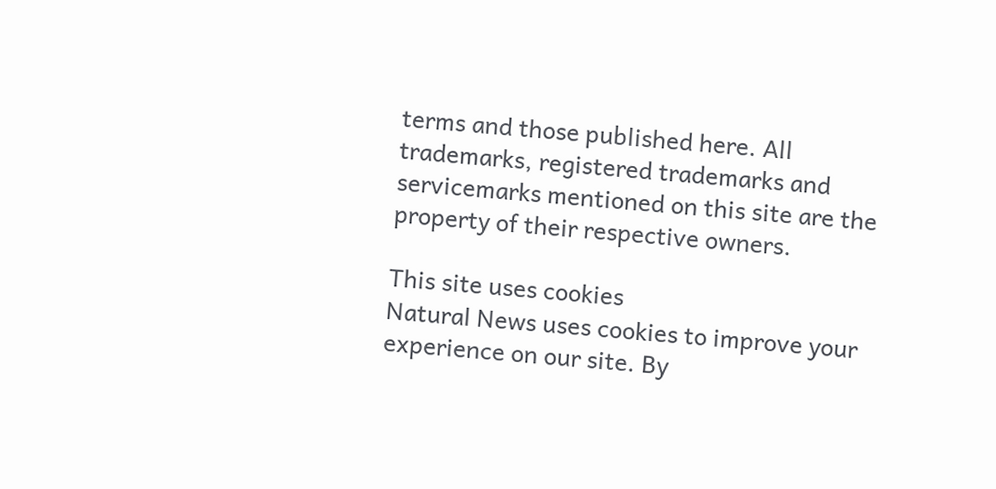terms and those published here. All trademarks, registered trademarks and servicemarks mentioned on this site are the property of their respective owners.

This site uses cookies
Natural News uses cookies to improve your experience on our site. By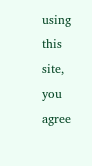using this site, you agree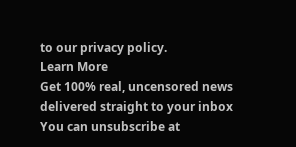to our privacy policy.
Learn More
Get 100% real, uncensored news delivered straight to your inbox
You can unsubscribe at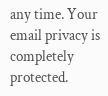any time. Your email privacy is completely protected.